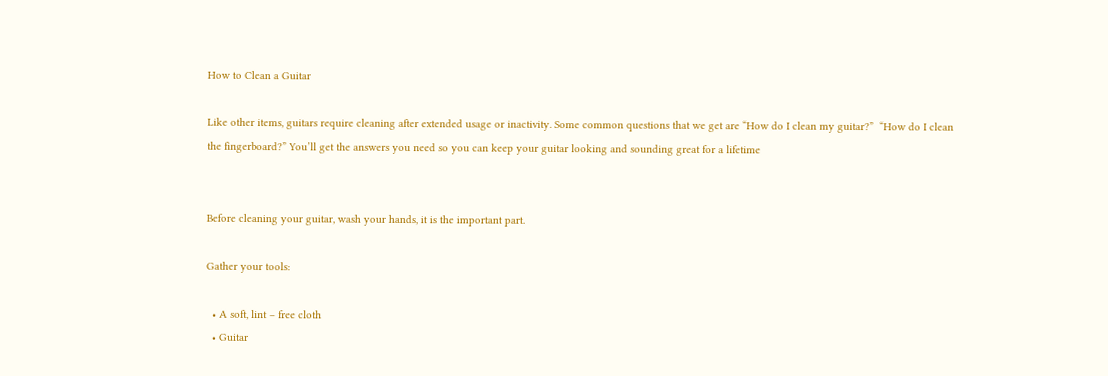How to Clean a Guitar

Like other items, guitars require cleaning after extended usage or inactivity. Some common questions that we get are “How do I clean my guitar?”  “How do I clean the fingerboard?” You’ll get the answers you need so you can keep your guitar looking and sounding great for a lifetime


Before cleaning your guitar, wash your hands, it is the important part.

Gather your tools:

  • A soft, lint – free cloth
  • Guitar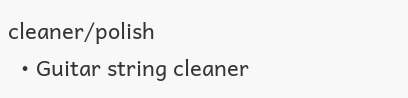cleaner/polish
  • Guitar string cleaner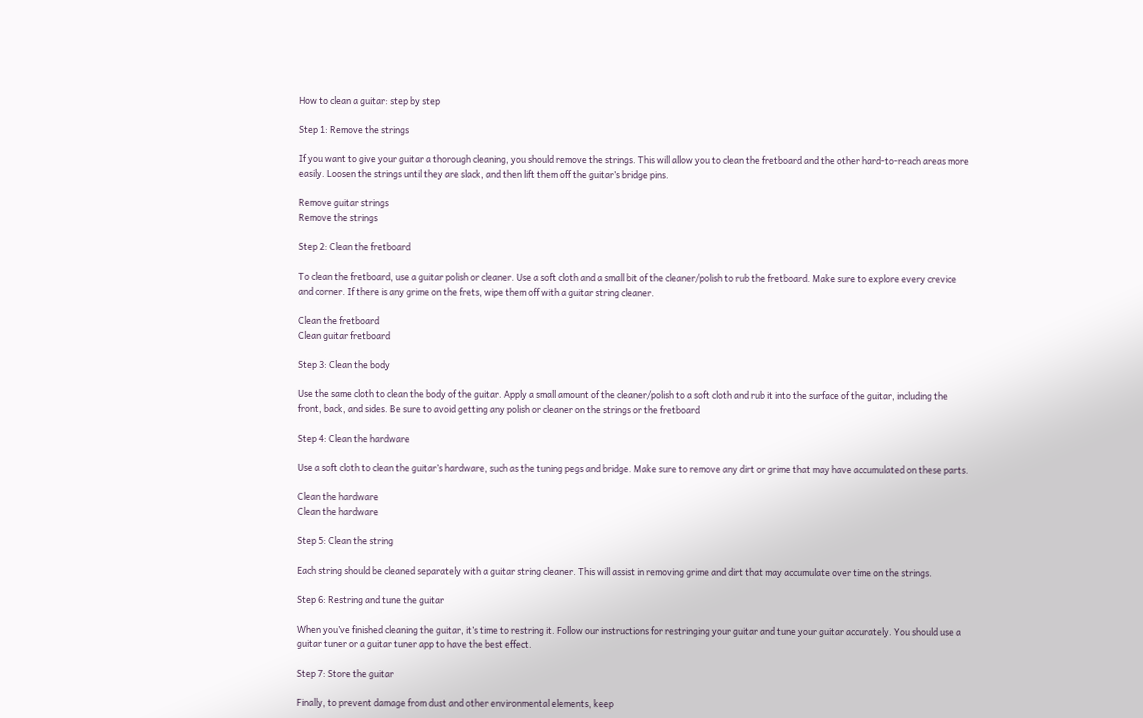How to clean a guitar: step by step

Step 1: Remove the strings

If you want to give your guitar a thorough cleaning, you should remove the strings. This will allow you to clean the fretboard and the other hard-to-reach areas more easily. Loosen the strings until they are slack, and then lift them off the guitar’s bridge pins.

Remove guitar strings
Remove the strings

Step 2: Clean the fretboard

To clean the fretboard, use a guitar polish or cleaner. Use a soft cloth and a small bit of the cleaner/polish to rub the fretboard. Make sure to explore every crevice and corner. If there is any grime on the frets, wipe them off with a guitar string cleaner.

Clean the fretboard
Clean guitar fretboard

Step 3: Clean the body

Use the same cloth to clean the body of the guitar. Apply a small amount of the cleaner/polish to a soft cloth and rub it into the surface of the guitar, including the front, back, and sides. Be sure to avoid getting any polish or cleaner on the strings or the fretboard

Step 4: Clean the hardware

Use a soft cloth to clean the guitar’s hardware, such as the tuning pegs and bridge. Make sure to remove any dirt or grime that may have accumulated on these parts.

Clean the hardware
Clean the hardware

Step 5: Clean the string

Each string should be cleaned separately with a guitar string cleaner. This will assist in removing grime and dirt that may accumulate over time on the strings.

Step 6: Restring and tune the guitar

When you’ve finished cleaning the guitar, it’s time to restring it. Follow our instructions for restringing your guitar and tune your guitar accurately. You should use a guitar tuner or a guitar tuner app to have the best effect.

Step 7: Store the guitar

Finally, to prevent damage from dust and other environmental elements, keep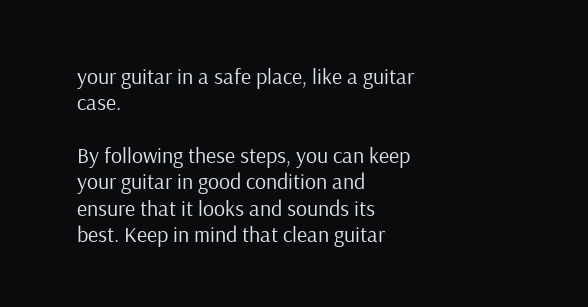your guitar in a safe place, like a guitar case.

By following these steps, you can keep your guitar in good condition and ensure that it looks and sounds its best. Keep in mind that clean guitar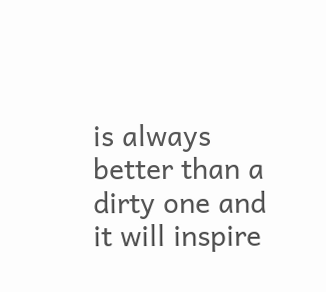is always better than a dirty one and it will inspire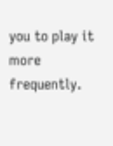you to play it more frequently.